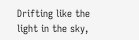Drifting like the light in the sky,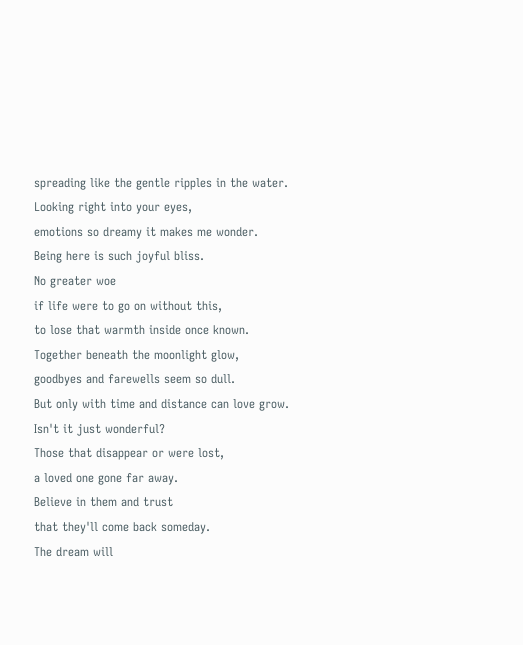spreading like the gentle ripples in the water.
Looking right into your eyes,
emotions so dreamy it makes me wonder.
Being here is such joyful bliss.
No greater woe
if life were to go on without this,
to lose that warmth inside once known.
Together beneath the moonlight glow,
goodbyes and farewells seem so dull.
But only with time and distance can love grow.
Isn't it just wonderful?
Those that disappear or were lost,
a loved one gone far away.
Believe in them and trust
that they'll come back someday.
The dream will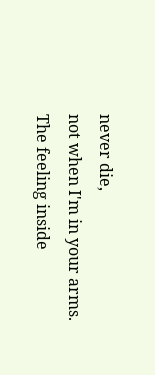never die,
not when I'm in your arms.
The feeling inside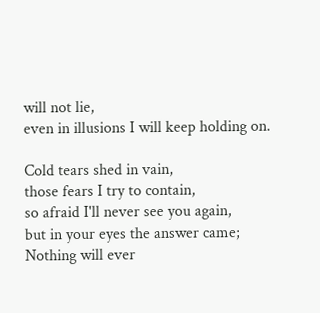will not lie,
even in illusions I will keep holding on.

Cold tears shed in vain,
those fears I try to contain,
so afraid I'll never see you again,
but in your eyes the answer came;
Nothing will ever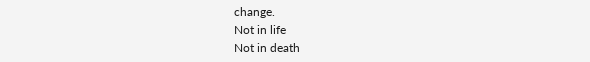change.
Not in life
Not in death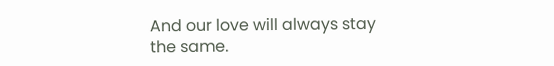And our love will always stay the same.